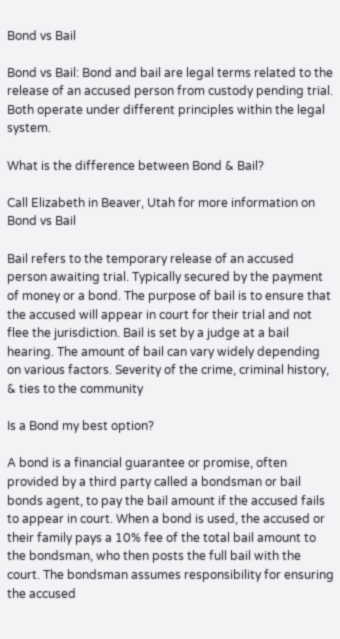Bond vs Bail

Bond vs Bail: Bond and bail are legal terms related to the release of an accused person from custody pending trial. Both operate under different principles within the legal system.

What is the difference between Bond & Bail?

Call Elizabeth in Beaver, Utah for more information on Bond vs Bail

Bail refers to the temporary release of an accused person awaiting trial. Typically secured by the payment of money or a bond. The purpose of bail is to ensure that the accused will appear in court for their trial and not flee the jurisdiction. Bail is set by a judge at a bail hearing. The amount of bail can vary widely depending on various factors. Severity of the crime, criminal history, & ties to the community

Is a Bond my best option?

A bond is a financial guarantee or promise, often provided by a third party called a bondsman or bail bonds agent, to pay the bail amount if the accused fails to appear in court. When a bond is used, the accused or their family pays a 10% fee of the total bail amount to the bondsman, who then posts the full bail with the court. The bondsman assumes responsibility for ensuring the accused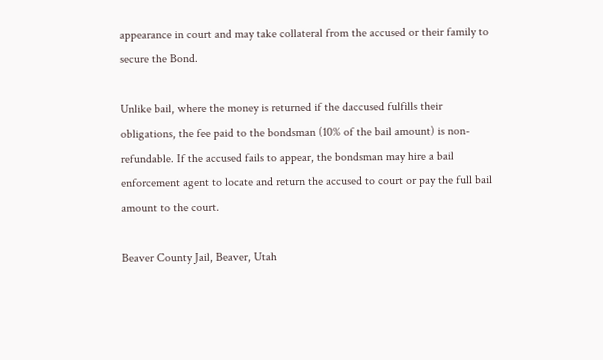appearance in court and may take collateral from the accused or their family to secure the Bond.

Unlike bail, where the money is returned if the daccused fulfills their obligations, the fee paid to the bondsman (10% of the bail amount) is non-refundable. If the accused fails to appear, the bondsman may hire a bail enforcement agent to locate and return the accused to court or pay the full bail amount to the court.

Beaver County Jail, Beaver, Utah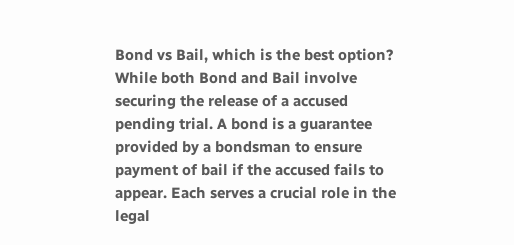Bond vs Bail, which is the best option? While both Bond and Bail involve securing the release of a accused pending trial. A bond is a guarantee provided by a bondsman to ensure payment of bail if the accused fails to appear. Each serves a crucial role in the legal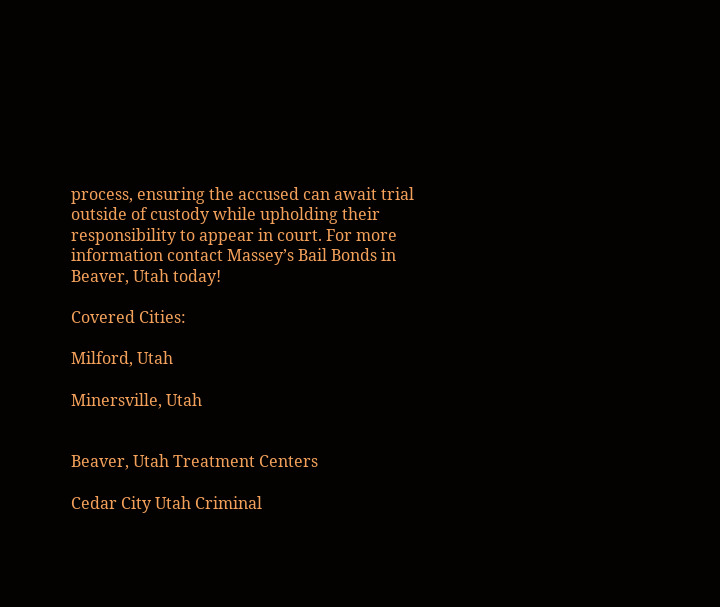process, ensuring the accused can await trial outside of custody while upholding their responsibility to appear in court. For more information contact Massey’s Bail Bonds in Beaver, Utah today!

Covered Cities:

Milford, Utah

Minersville, Utah


Beaver, Utah Treatment Centers

Cedar City Utah Criminal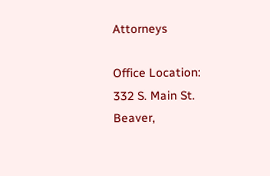Attorneys

Office Location:
332 S. Main St.
Beaver,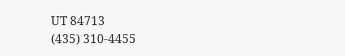UT 84713
(435) 310-4455